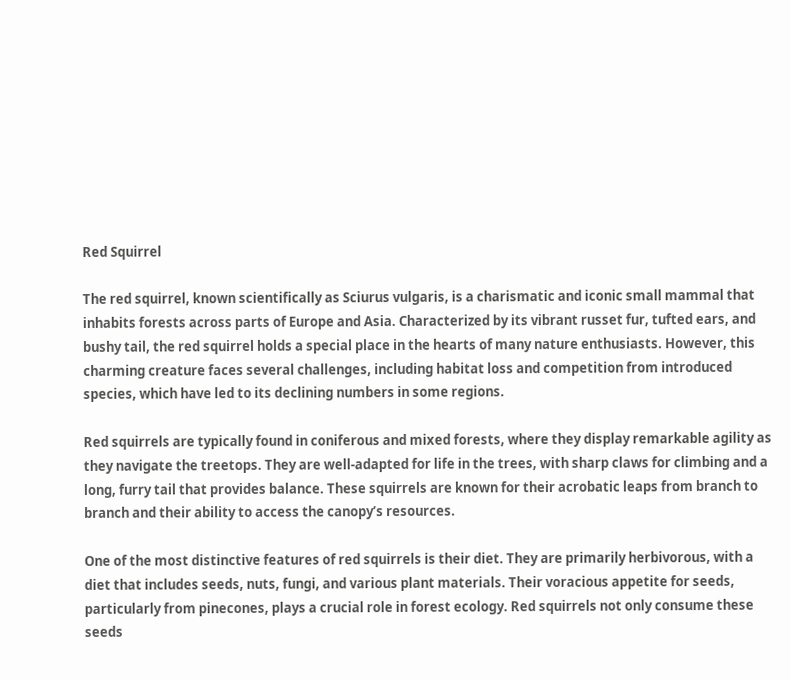Red Squirrel

The red squirrel, known scientifically as Sciurus vulgaris, is a charismatic and iconic small mammal that inhabits forests across parts of Europe and Asia. Characterized by its vibrant russet fur, tufted ears, and bushy tail, the red squirrel holds a special place in the hearts of many nature enthusiasts. However, this charming creature faces several challenges, including habitat loss and competition from introduced species, which have led to its declining numbers in some regions.

Red squirrels are typically found in coniferous and mixed forests, where they display remarkable agility as they navigate the treetops. They are well-adapted for life in the trees, with sharp claws for climbing and a long, furry tail that provides balance. These squirrels are known for their acrobatic leaps from branch to branch and their ability to access the canopy’s resources.

One of the most distinctive features of red squirrels is their diet. They are primarily herbivorous, with a diet that includes seeds, nuts, fungi, and various plant materials. Their voracious appetite for seeds, particularly from pinecones, plays a crucial role in forest ecology. Red squirrels not only consume these seeds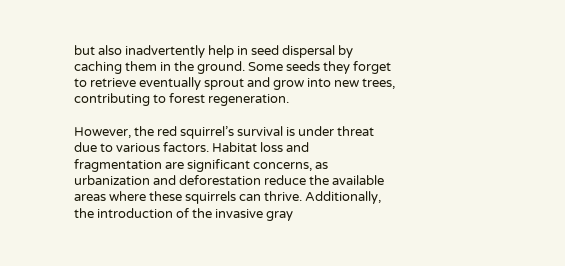but also inadvertently help in seed dispersal by caching them in the ground. Some seeds they forget to retrieve eventually sprout and grow into new trees, contributing to forest regeneration.

However, the red squirrel’s survival is under threat due to various factors. Habitat loss and fragmentation are significant concerns, as urbanization and deforestation reduce the available areas where these squirrels can thrive. Additionally, the introduction of the invasive gray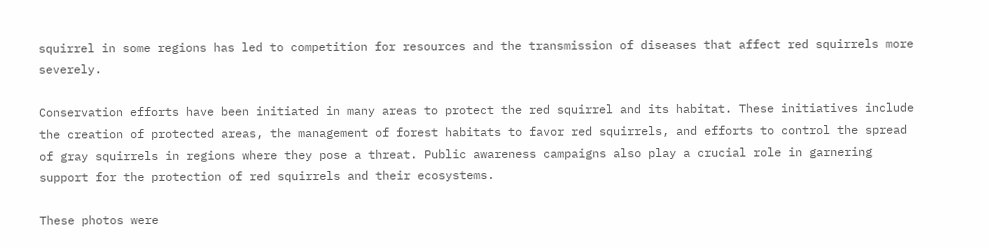squirrel in some regions has led to competition for resources and the transmission of diseases that affect red squirrels more severely.

Conservation efforts have been initiated in many areas to protect the red squirrel and its habitat. These initiatives include the creation of protected areas, the management of forest habitats to favor red squirrels, and efforts to control the spread of gray squirrels in regions where they pose a threat. Public awareness campaigns also play a crucial role in garnering support for the protection of red squirrels and their ecosystems.

These photos were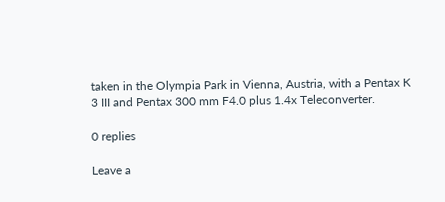taken in the Olympia Park in Vienna, Austria, with a Pentax K 3 III and Pentax 300 mm F4.0 plus 1.4x Teleconverter.

0 replies

Leave a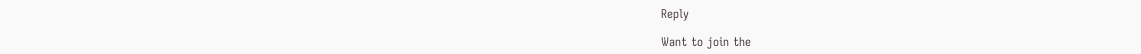Reply

Want to join the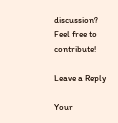discussion?
Feel free to contribute!

Leave a Reply

Your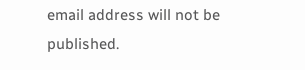email address will not be published.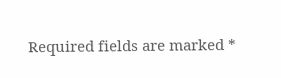Required fields are marked *